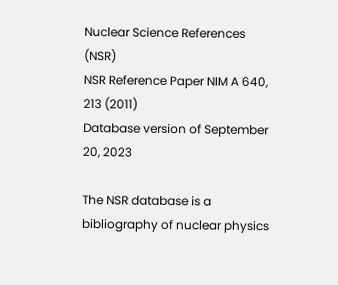Nuclear Science References (NSR)
NSR Reference Paper NIM A 640, 213 (2011)
Database version of September 20, 2023

The NSR database is a bibliography of nuclear physics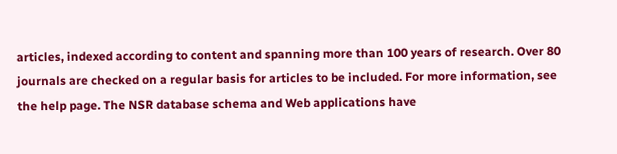articles, indexed according to content and spanning more than 100 years of research. Over 80 journals are checked on a regular basis for articles to be included. For more information, see the help page. The NSR database schema and Web applications have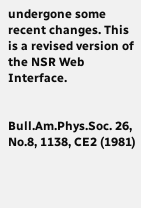undergone some recent changes. This is a revised version of the NSR Web Interface.


Bull.Am.Phys.Soc. 26, No.8, 1138, CE2 (1981)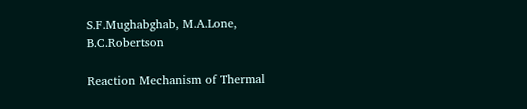S.F.Mughabghab, M.A.Lone, B.C.Robertson

Reaction Mechanism of Thermal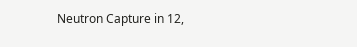Neutron Capture in 12,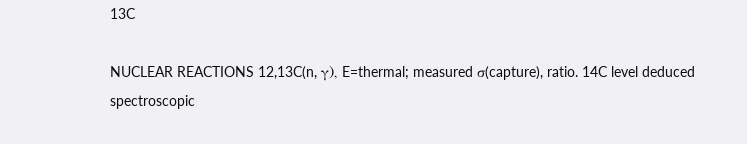13C

NUCLEAR REACTIONS 12,13C(n, γ), E=thermal; measured σ(capture), ratio. 14C level deduced spectroscopic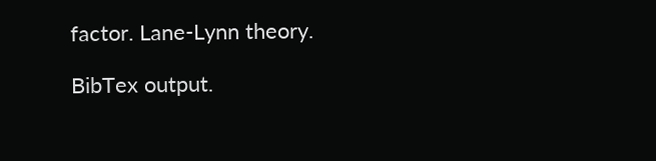factor. Lane-Lynn theory.

BibTex output.